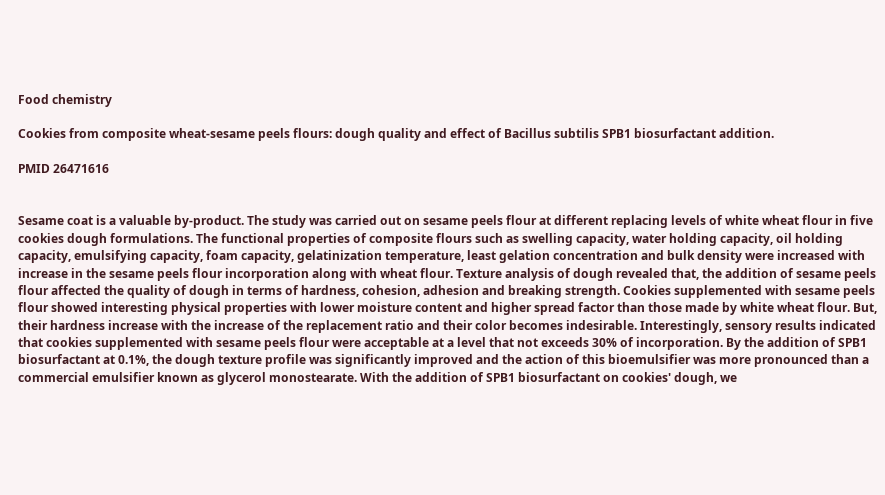Food chemistry

Cookies from composite wheat-sesame peels flours: dough quality and effect of Bacillus subtilis SPB1 biosurfactant addition.

PMID 26471616


Sesame coat is a valuable by-product. The study was carried out on sesame peels flour at different replacing levels of white wheat flour in five cookies dough formulations. The functional properties of composite flours such as swelling capacity, water holding capacity, oil holding capacity, emulsifying capacity, foam capacity, gelatinization temperature, least gelation concentration and bulk density were increased with increase in the sesame peels flour incorporation along with wheat flour. Texture analysis of dough revealed that, the addition of sesame peels flour affected the quality of dough in terms of hardness, cohesion, adhesion and breaking strength. Cookies supplemented with sesame peels flour showed interesting physical properties with lower moisture content and higher spread factor than those made by white wheat flour. But, their hardness increase with the increase of the replacement ratio and their color becomes indesirable. Interestingly, sensory results indicated that cookies supplemented with sesame peels flour were acceptable at a level that not exceeds 30% of incorporation. By the addition of SPB1 biosurfactant at 0.1%, the dough texture profile was significantly improved and the action of this bioemulsifier was more pronounced than a commercial emulsifier known as glycerol monostearate. With the addition of SPB1 biosurfactant on cookies' dough, we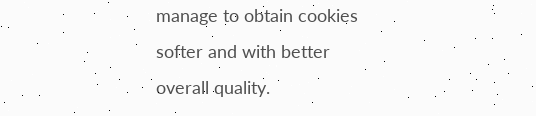manage to obtain cookies softer and with better overall quality.